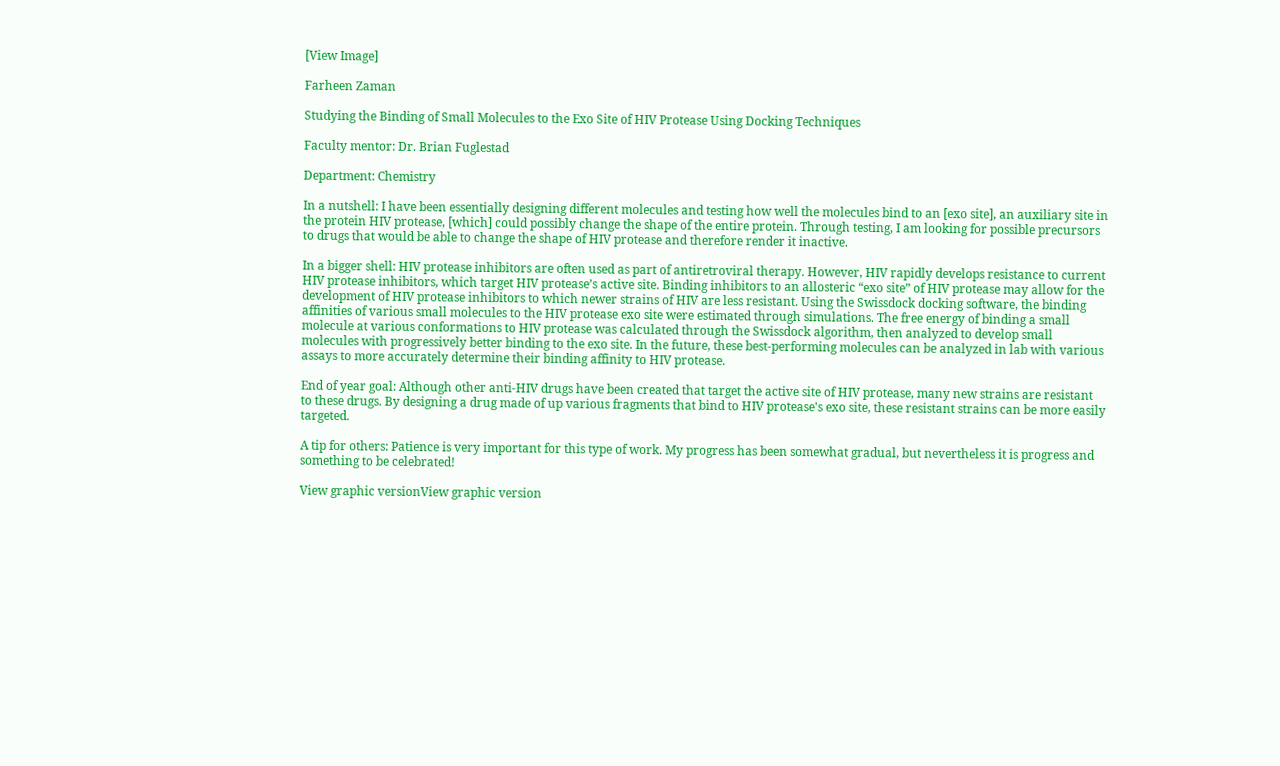[View Image]

Farheen Zaman

Studying the Binding of Small Molecules to the Exo Site of HIV Protease Using Docking Techniques

Faculty mentor: Dr. Brian Fuglestad

Department: Chemistry

In a nutshell: I have been essentially designing different molecules and testing how well the molecules bind to an [exo site], an auxiliary site in the protein HIV protease, [which] could possibly change the shape of the entire protein. Through testing, I am looking for possible precursors to drugs that would be able to change the shape of HIV protease and therefore render it inactive.

In a bigger shell: HIV protease inhibitors are often used as part of antiretroviral therapy. However, HIV rapidly develops resistance to current HIV protease inhibitors, which target HIV protease’s active site. Binding inhibitors to an allosteric “exo site” of HIV protease may allow for the development of HIV protease inhibitors to which newer strains of HIV are less resistant. Using the Swissdock docking software, the binding affinities of various small molecules to the HIV protease exo site were estimated through simulations. The free energy of binding a small molecule at various conformations to HIV protease was calculated through the Swissdock algorithm, then analyzed to develop small molecules with progressively better binding to the exo site. In the future, these best-performing molecules can be analyzed in lab with various assays to more accurately determine their binding affinity to HIV protease.

End of year goal: Although other anti-HIV drugs have been created that target the active site of HIV protease, many new strains are resistant to these drugs. By designing a drug made of up various fragments that bind to HIV protease's exo site, these resistant strains can be more easily targeted.

A tip for others: Patience is very important for this type of work. My progress has been somewhat gradual, but nevertheless it is progress and something to be celebrated!

View graphic versionView graphic version